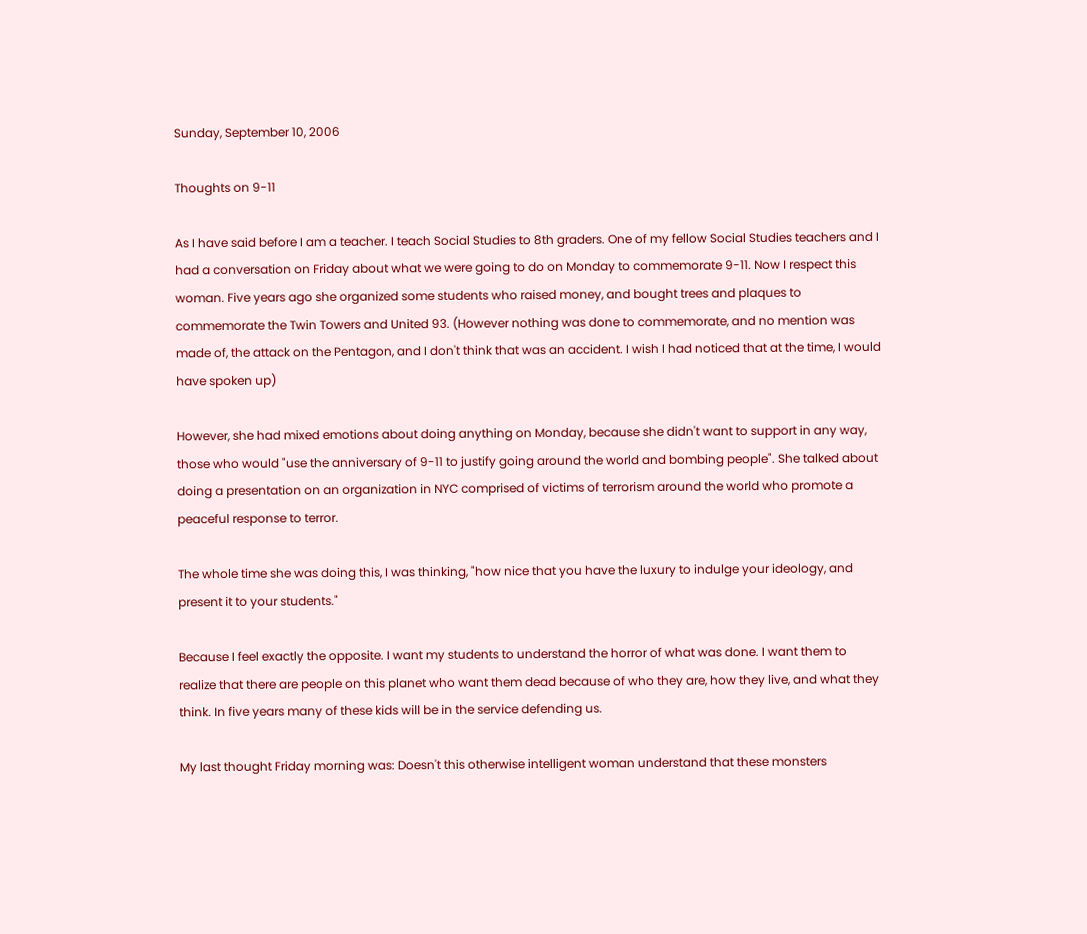Sunday, September 10, 2006

Thoughts on 9-11

As I have said before I am a teacher. I teach Social Studies to 8th graders. One of my fellow Social Studies teachers and I had a conversation on Friday about what we were going to do on Monday to commemorate 9-11. Now I respect this woman. Five years ago she organized some students who raised money, and bought trees and plaques to commemorate the Twin Towers and United 93. (However nothing was done to commemorate, and no mention was made of, the attack on the Pentagon, and I don't think that was an accident. I wish I had noticed that at the time, I would have spoken up)

However, she had mixed emotions about doing anything on Monday, because she didn't want to support in any way, those who would "use the anniversary of 9-11 to justify going around the world and bombing people". She talked about doing a presentation on an organization in NYC comprised of victims of terrorism around the world who promote a peaceful response to terror.

The whole time she was doing this, I was thinking, "how nice that you have the luxury to indulge your ideology, and present it to your students."

Because I feel exactly the opposite. I want my students to understand the horror of what was done. I want them to realize that there are people on this planet who want them dead because of who they are, how they live, and what they think. In five years many of these kids will be in the service defending us.

My last thought Friday morning was: Doesn't this otherwise intelligent woman understand that these monsters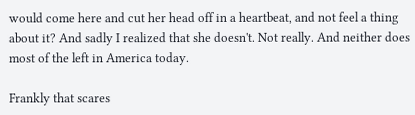would come here and cut her head off in a heartbeat, and not feel a thing about it? And sadly I realized that she doesn't. Not really. And neither does most of the left in America today.

Frankly that scares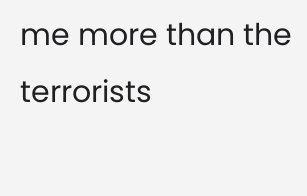me more than the terrorists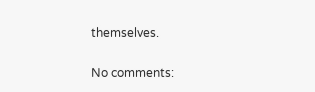themselves.

No comments: